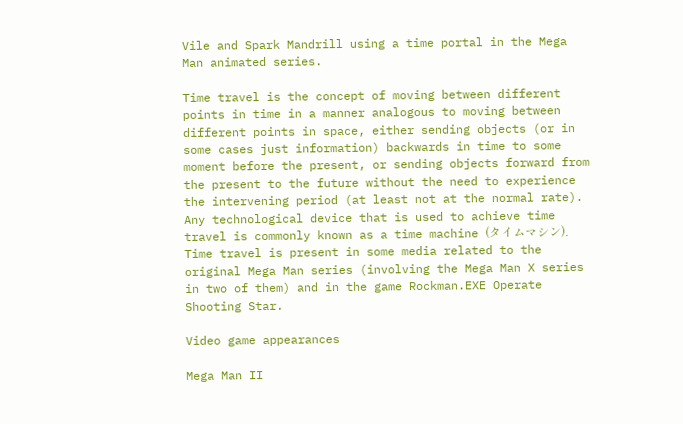Vile and Spark Mandrill using a time portal in the Mega Man animated series.

Time travel is the concept of moving between different points in time in a manner analogous to moving between different points in space, either sending objects (or in some cases just information) backwards in time to some moment before the present, or sending objects forward from the present to the future without the need to experience the intervening period (at least not at the normal rate). Any technological device that is used to achieve time travel is commonly known as a time machine (タイムマシン). Time travel is present in some media related to the original Mega Man series (involving the Mega Man X series in two of them) and in the game Rockman.EXE Operate Shooting Star.

Video game appearances

Mega Man II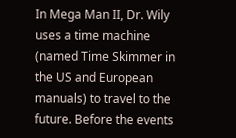In Mega Man II, Dr. Wily uses a time machine (named Time Skimmer in the US and European manuals) to travel to the future. Before the events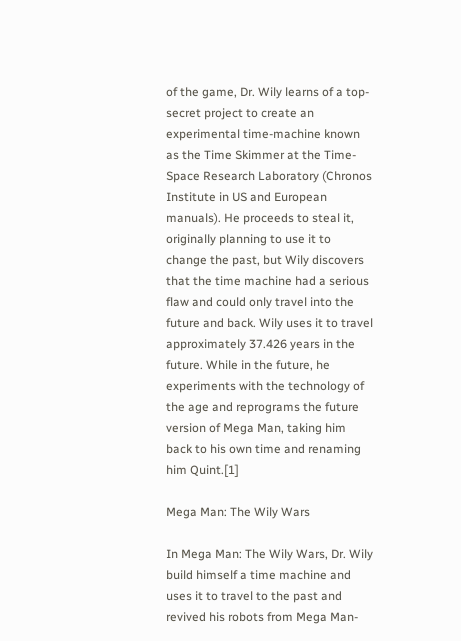of the game, Dr. Wily learns of a top-secret project to create an experimental time-machine known as the Time Skimmer at the Time-Space Research Laboratory (Chronos Institute in US and European manuals). He proceeds to steal it, originally planning to use it to change the past, but Wily discovers that the time machine had a serious flaw and could only travel into the future and back. Wily uses it to travel approximately 37.426 years in the future. While in the future, he experiments with the technology of the age and reprograms the future version of Mega Man, taking him back to his own time and renaming him Quint.[1]

Mega Man: The Wily Wars

In Mega Man: The Wily Wars, Dr. Wily build himself a time machine and uses it to travel to the past and revived his robots from Mega Man-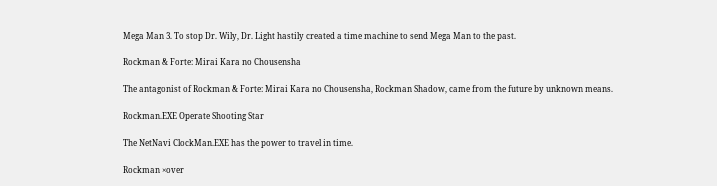Mega Man 3. To stop Dr. Wily, Dr. Light hastily created a time machine to send Mega Man to the past.

Rockman & Forte: Mirai Kara no Chousensha

The antagonist of Rockman & Forte: Mirai Kara no Chousensha, Rockman Shadow, came from the future by unknown means.

Rockman.EXE Operate Shooting Star

The NetNavi ClockMan.EXE has the power to travel in time.

Rockman ×over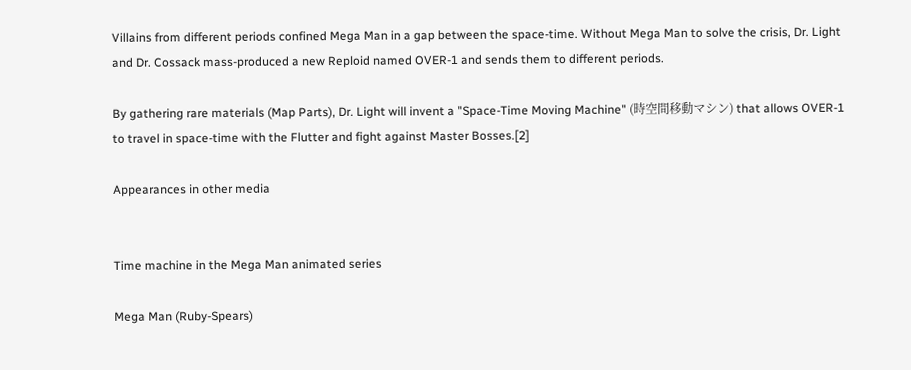Villains from different periods confined Mega Man in a gap between the space-time. Without Mega Man to solve the crisis, Dr. Light and Dr. Cossack mass-produced a new Reploid named OVER-1 and sends them to different periods.

By gathering rare materials (Map Parts), Dr. Light will invent a "Space-Time Moving Machine" (時空間移動マシン) that allows OVER-1 to travel in space-time with the Flutter and fight against Master Bosses.[2]

Appearances in other media


Time machine in the Mega Man animated series

Mega Man (Ruby-Spears)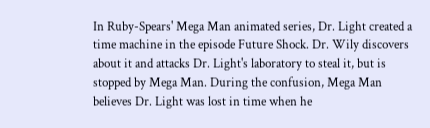In Ruby-Spears' Mega Man animated series, Dr. Light created a time machine in the episode Future Shock. Dr. Wily discovers about it and attacks Dr. Light's laboratory to steal it, but is stopped by Mega Man. During the confusion, Mega Man believes Dr. Light was lost in time when he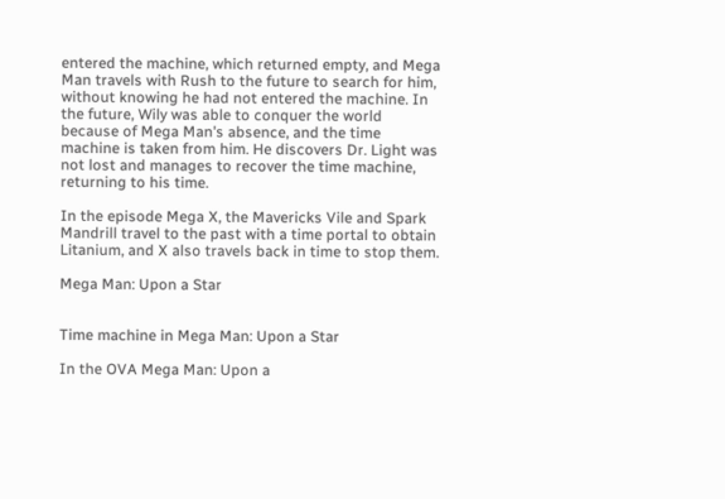entered the machine, which returned empty, and Mega Man travels with Rush to the future to search for him, without knowing he had not entered the machine. In the future, Wily was able to conquer the world because of Mega Man's absence, and the time machine is taken from him. He discovers Dr. Light was not lost and manages to recover the time machine, returning to his time.

In the episode Mega X, the Mavericks Vile and Spark Mandrill travel to the past with a time portal to obtain Litanium, and X also travels back in time to stop them.

Mega Man: Upon a Star


Time machine in Mega Man: Upon a Star

In the OVA Mega Man: Upon a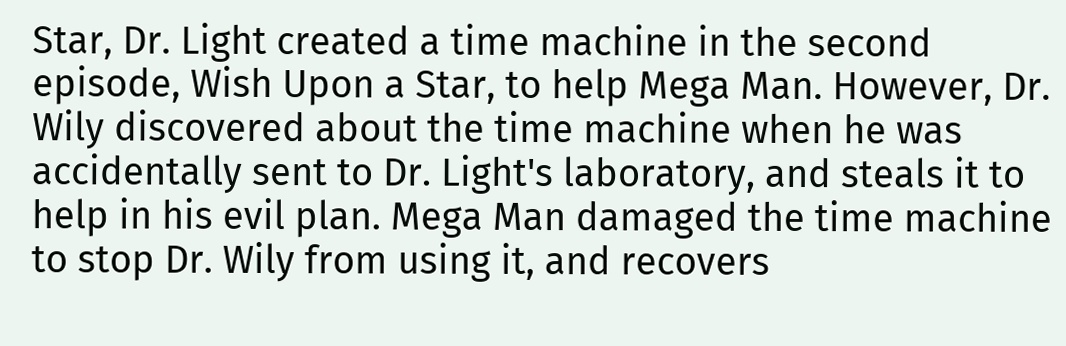Star, Dr. Light created a time machine in the second episode, Wish Upon a Star, to help Mega Man. However, Dr. Wily discovered about the time machine when he was accidentally sent to Dr. Light's laboratory, and steals it to help in his evil plan. Mega Man damaged the time machine to stop Dr. Wily from using it, and recovers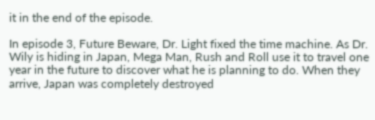it in the end of the episode.

In episode 3, Future Beware, Dr. Light fixed the time machine. As Dr. Wily is hiding in Japan, Mega Man, Rush and Roll use it to travel one year in the future to discover what he is planning to do. When they arrive, Japan was completely destroyed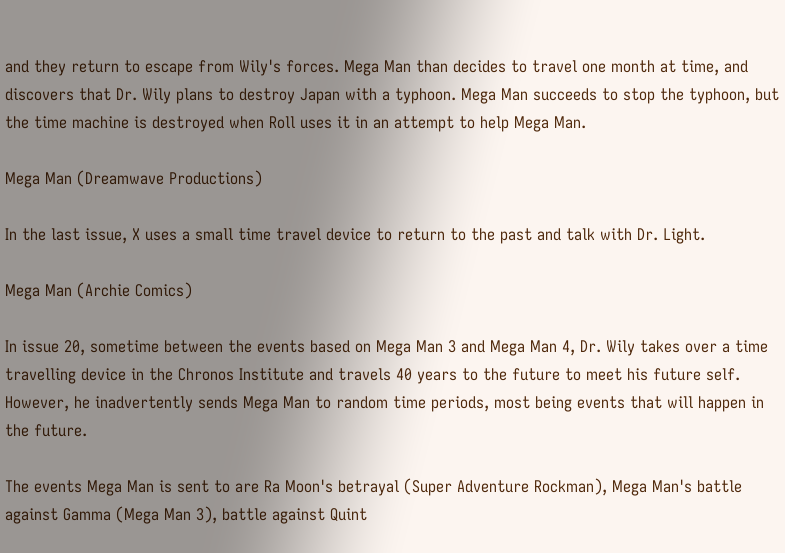and they return to escape from Wily's forces. Mega Man than decides to travel one month at time, and discovers that Dr. Wily plans to destroy Japan with a typhoon. Mega Man succeeds to stop the typhoon, but the time machine is destroyed when Roll uses it in an attempt to help Mega Man.

Mega Man (Dreamwave Productions)

In the last issue, X uses a small time travel device to return to the past and talk with Dr. Light.

Mega Man (Archie Comics)

In issue 20, sometime between the events based on Mega Man 3 and Mega Man 4, Dr. Wily takes over a time travelling device in the Chronos Institute and travels 40 years to the future to meet his future self. However, he inadvertently sends Mega Man to random time periods, most being events that will happen in the future.

The events Mega Man is sent to are Ra Moon's betrayal (Super Adventure Rockman), Mega Man's battle against Gamma (Mega Man 3), battle against Quint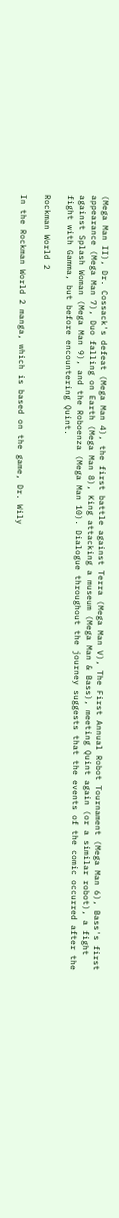(Mega Man II), Dr. Cossack's defeat (Mega Man 4), the first battle against Terra (Mega Man V), The First Annual Robot Tournament (Mega Man 6), Bass's first appearance (Mega Man 7), Duo falling on Earth (Mega Man 8), King attacking a museum (Mega Man & Bass), meeting Quint again (or a similar robot), a fight against Splash Woman (Mega Man 9), and the Roboenza (Mega Man 10). Dialogue throughout the journey suggests that the events of the comic occurred after the fight with Gamma, but before encountering Quint.

Rockman World 2

In the Rockman World 2 manga, which is based on the game, Dr. Wily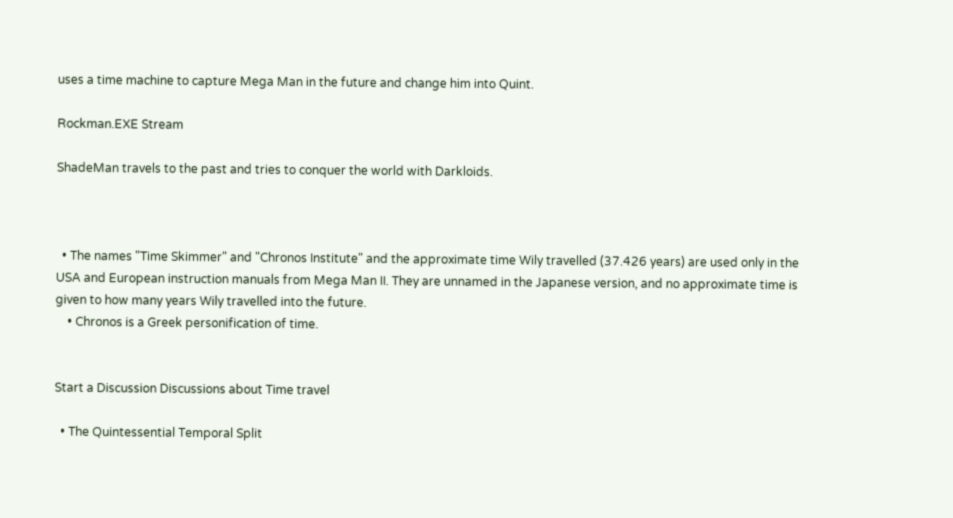uses a time machine to capture Mega Man in the future and change him into Quint.

Rockman.EXE Stream

ShadeMan travels to the past and tries to conquer the world with Darkloids.



  • The names "Time Skimmer" and "Chronos Institute" and the approximate time Wily travelled (37.426 years) are used only in the USA and European instruction manuals from Mega Man II. They are unnamed in the Japanese version, and no approximate time is given to how many years Wily travelled into the future.
    • Chronos is a Greek personification of time.


Start a Discussion Discussions about Time travel

  • The Quintessential Temporal Split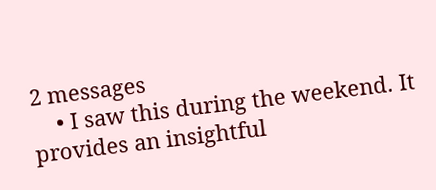2 messages
    • I saw this during the weekend. It provides an insightful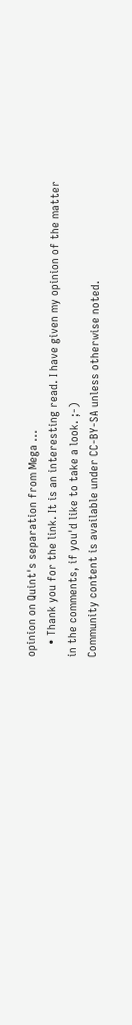opinion on Quint's separation from Mega ...
    • Thank you for the link. It is an interesting read. I have given my opinion of the matter in the comments, if you'd like to take a look. ;-)
Community content is available under CC-BY-SA unless otherwise noted.